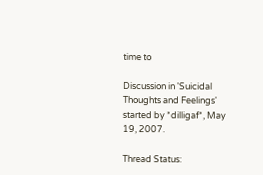time to

Discussion in 'Suicidal Thoughts and Feelings' started by *dilligaf*, May 19, 2007.

Thread Status: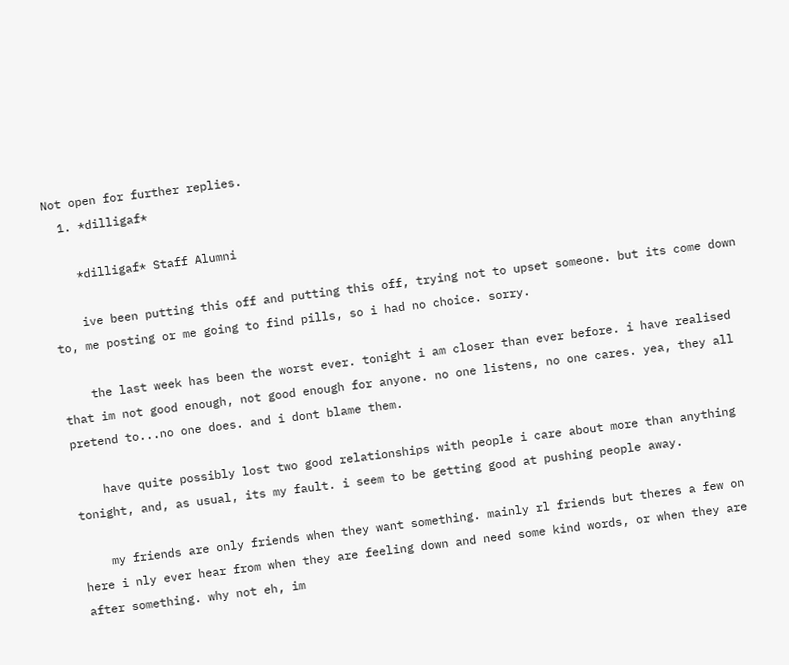Not open for further replies.
  1. *dilligaf*

    *dilligaf* Staff Alumni

    ive been putting this off and putting this off, trying not to upset someone. but its come down to, me posting or me going to find pills, so i had no choice. sorry.

    the last week has been the worst ever. tonight i am closer than ever before. i have realised that im not good enough, not good enough for anyone. no one listens, no one cares. yea, they all pretend to...no one does. and i dont blame them.

    have quite possibly lost two good relationships with people i care about more than anything tonight, and, as usual, its my fault. i seem to be getting good at pushing people away.

    my friends are only friends when they want something. mainly rl friends but theres a few on here i nly ever hear from when they are feeling down and need some kind words, or when they are after something. why not eh, im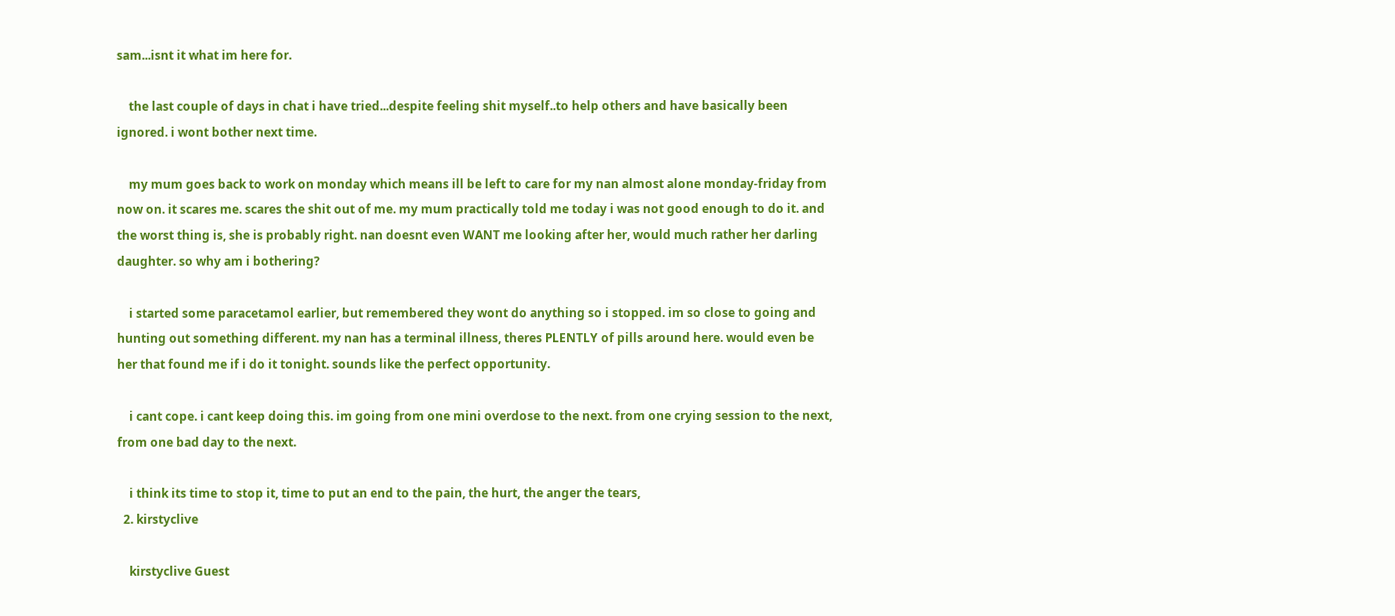sam...isnt it what im here for.

    the last couple of days in chat i have tried...despite feeling shit myself..to help others and have basically been ignored. i wont bother next time.

    my mum goes back to work on monday which means ill be left to care for my nan almost alone monday-friday from now on. it scares me. scares the shit out of me. my mum practically told me today i was not good enough to do it. and the worst thing is, she is probably right. nan doesnt even WANT me looking after her, would much rather her darling daughter. so why am i bothering?

    i started some paracetamol earlier, but remembered they wont do anything so i stopped. im so close to going and hunting out something different. my nan has a terminal illness, theres PLENTLY of pills around here. would even be her that found me if i do it tonight. sounds like the perfect opportunity.

    i cant cope. i cant keep doing this. im going from one mini overdose to the next. from one crying session to the next, from one bad day to the next.

    i think its time to stop it, time to put an end to the pain, the hurt, the anger the tears,
  2. kirstyclive

    kirstyclive Guest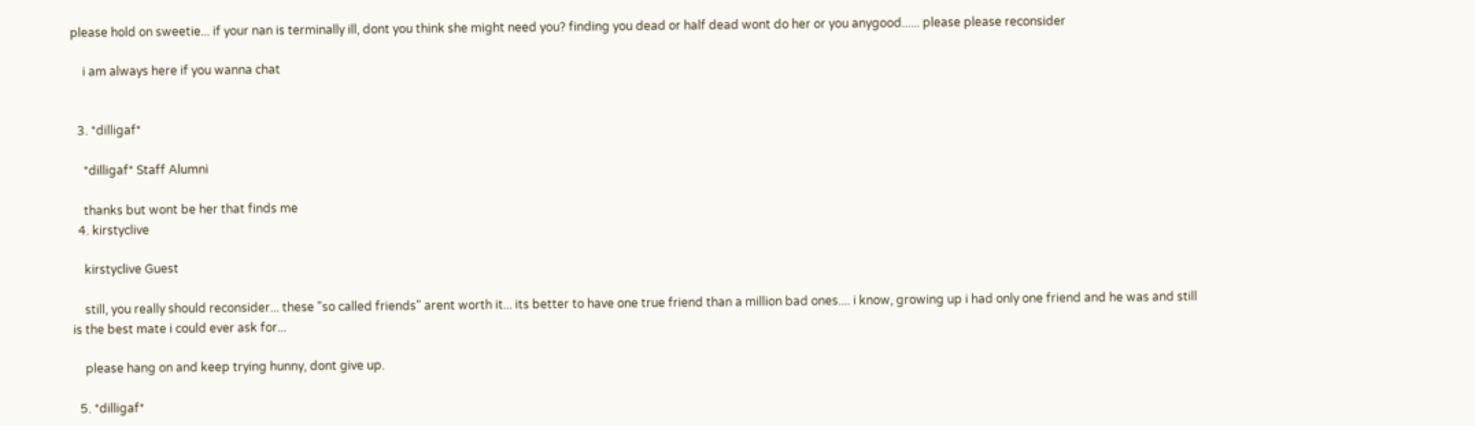please hold on sweetie... if your nan is terminally ill, dont you think she might need you? finding you dead or half dead wont do her or you anygood...... please please reconsider

    i am always here if you wanna chat


  3. *dilligaf*

    *dilligaf* Staff Alumni

    thanks but wont be her that finds me
  4. kirstyclive

    kirstyclive Guest

    still, you really should reconsider... these "so called friends" arent worth it... its better to have one true friend than a million bad ones.... i know, growing up i had only one friend and he was and still is the best mate i could ever ask for...

    please hang on and keep trying hunny, dont give up.

  5. *dilligaf*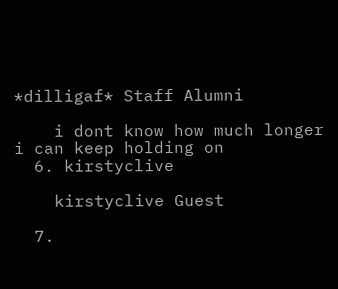*dilligaf* Staff Alumni

    i dont know how much longer i can keep holding on
  6. kirstyclive

    kirstyclive Guest

  7.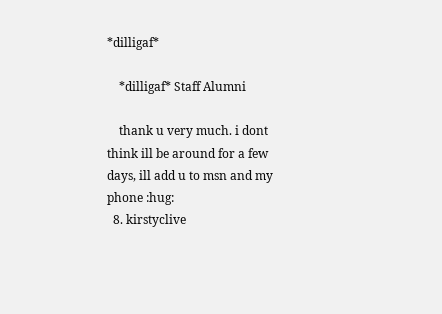*dilligaf*

    *dilligaf* Staff Alumni

    thank u very much. i dont think ill be around for a few days, ill add u to msn and my phone :hug:
  8. kirstyclive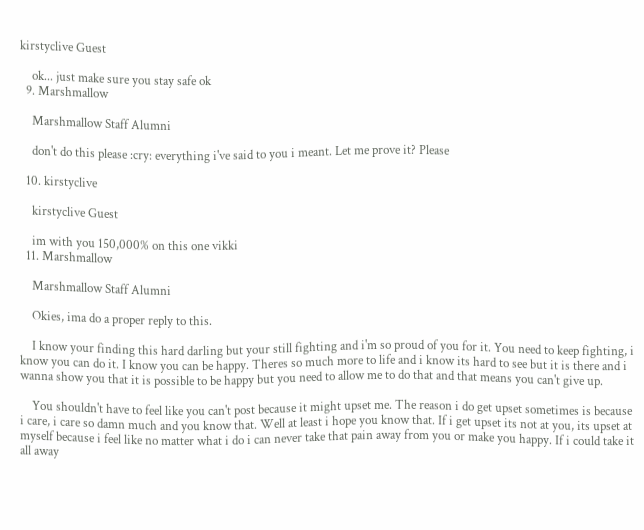kirstyclive Guest

    ok... just make sure you stay safe ok
  9. Marshmallow

    Marshmallow Staff Alumni

    don't do this please :cry: everything i've said to you i meant. Let me prove it? Please

  10. kirstyclive

    kirstyclive Guest

    im with you 150,000% on this one vikki
  11. Marshmallow

    Marshmallow Staff Alumni

    Okies, ima do a proper reply to this.

    I know your finding this hard darling but your still fighting and i'm so proud of you for it. You need to keep fighting, i know you can do it. I know you can be happy. Theres so much more to life and i know its hard to see but it is there and i wanna show you that it is possible to be happy but you need to allow me to do that and that means you can't give up.

    You shouldn't have to feel like you can't post because it might upset me. The reason i do get upset sometimes is because i care, i care so damn much and you know that. Well at least i hope you know that. If i get upset its not at you, its upset at myself because i feel like no matter what i do i can never take that pain away from you or make you happy. If i could take it all away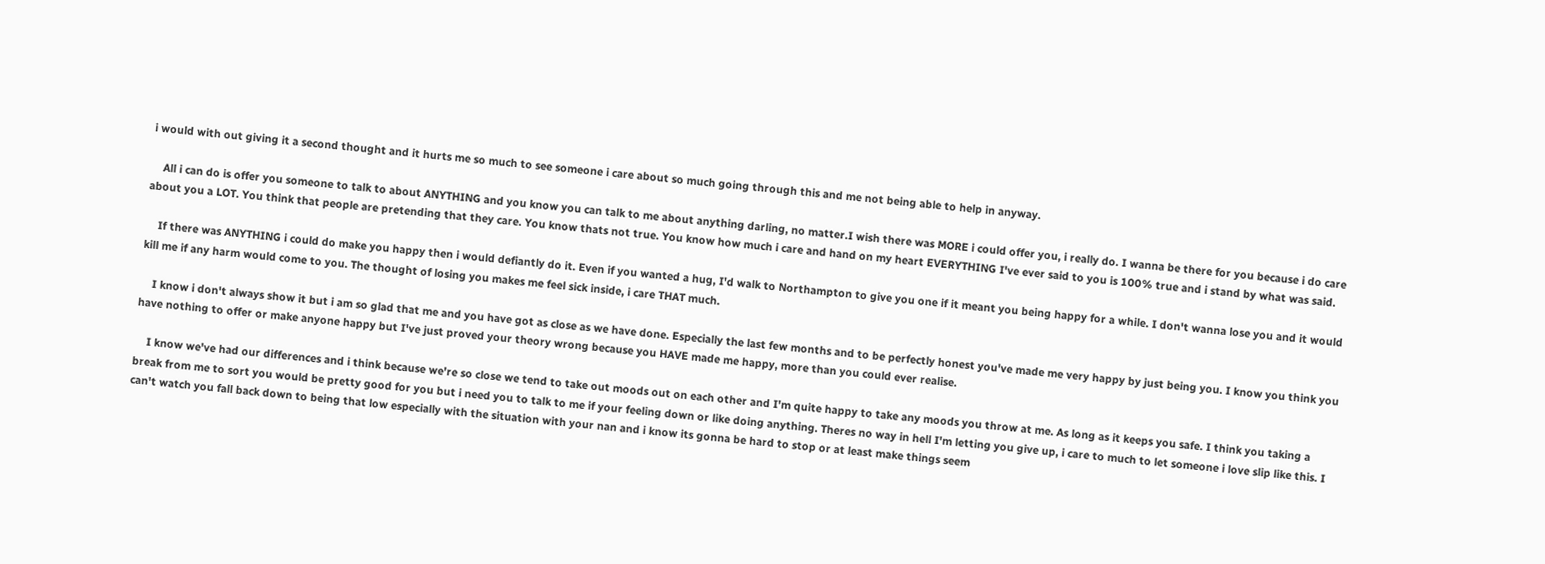i would with out giving it a second thought and it hurts me so much to see someone i care about so much going through this and me not being able to help in anyway.

    All i can do is offer you someone to talk to about ANYTHING and you know you can talk to me about anything darling, no matter.I wish there was MORE i could offer you, i really do. I wanna be there for you because i do care about you a LOT. You think that people are pretending that they care. You know thats not true. You know how much i care and hand on my heart EVERYTHING I've ever said to you is 100% true and i stand by what was said.

    If there was ANYTHING i could do make you happy then i would defiantly do it. Even if you wanted a hug, I'd walk to Northampton to give you one if it meant you being happy for a while. I don't wanna lose you and it would kill me if any harm would come to you. The thought of losing you makes me feel sick inside, i care THAT much.

    I know i don't always show it but i am so glad that me and you have got as close as we have done. Especially the last few months and to be perfectly honest you've made me very happy by just being you. I know you think you have nothing to offer or make anyone happy but I've just proved your theory wrong because you HAVE made me happy, more than you could ever realise.

    I know we've had our differences and i think because we're so close we tend to take out moods out on each other and I'm quite happy to take any moods you throw at me. As long as it keeps you safe. I think you taking a break from me to sort you would be pretty good for you but i need you to talk to me if your feeling down or like doing anything. Theres no way in hell I'm letting you give up, i care to much to let someone i love slip like this. I can't watch you fall back down to being that low especially with the situation with your nan and i know its gonna be hard to stop or at least make things seem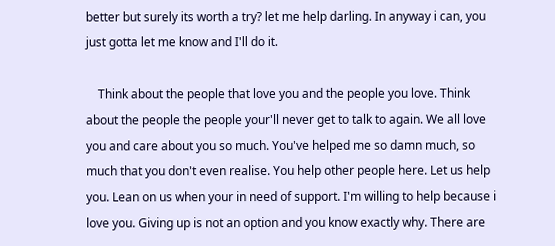better but surely its worth a try? let me help darling. In anyway i can, you just gotta let me know and I'll do it.

    Think about the people that love you and the people you love. Think about the people the people your'll never get to talk to again. We all love you and care about you so much. You've helped me so damn much, so much that you don't even realise. You help other people here. Let us help you. Lean on us when your in need of support. I'm willing to help because i love you. Giving up is not an option and you know exactly why. There are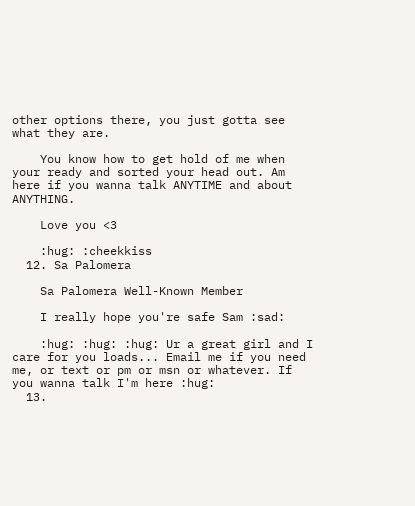other options there, you just gotta see what they are.

    You know how to get hold of me when your ready and sorted your head out. Am here if you wanna talk ANYTIME and about ANYTHING.

    Love you <3

    :hug: :cheekkiss
  12. Sa Palomera

    Sa Palomera Well-Known Member

    I really hope you're safe Sam :sad:

    :hug: :hug: :hug: Ur a great girl and I care for you loads... Email me if you need me, or text or pm or msn or whatever. If you wanna talk I'm here :hug:
  13.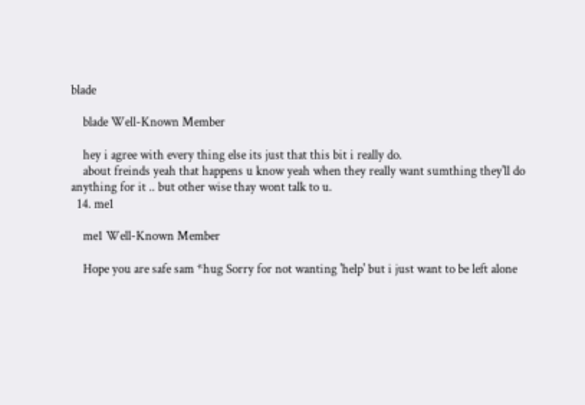blade

    blade Well-Known Member

    hey i agree with every thing else its just that this bit i really do.
    about freinds yeah that happens u know yeah when they really want sumthing they'll do anything for it .. but other wise thay wont talk to u.
  14. me1

    me1 Well-Known Member

    Hope you are safe sam *hug Sorry for not wanting 'help' but i just want to be left alone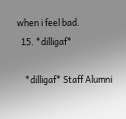when i feel bad.
  15. *dilligaf*

    *dilligaf* Staff Alumni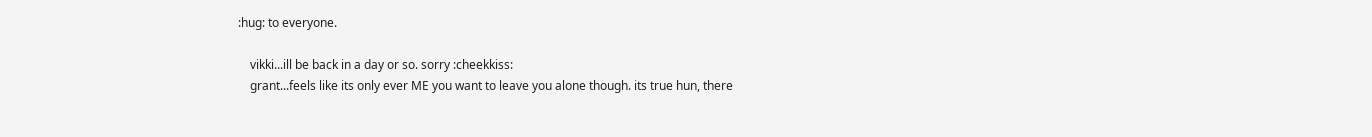:hug: to everyone.

    vikki...ill be back in a day or so. sorry :cheekkiss:
    grant...feels like its only ever ME you want to leave you alone though. its true hun, there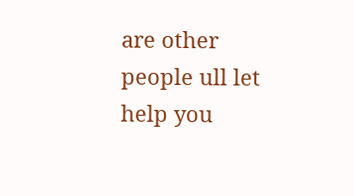are other people ull let help you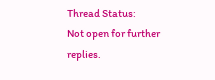Thread Status:
Not open for further replies.